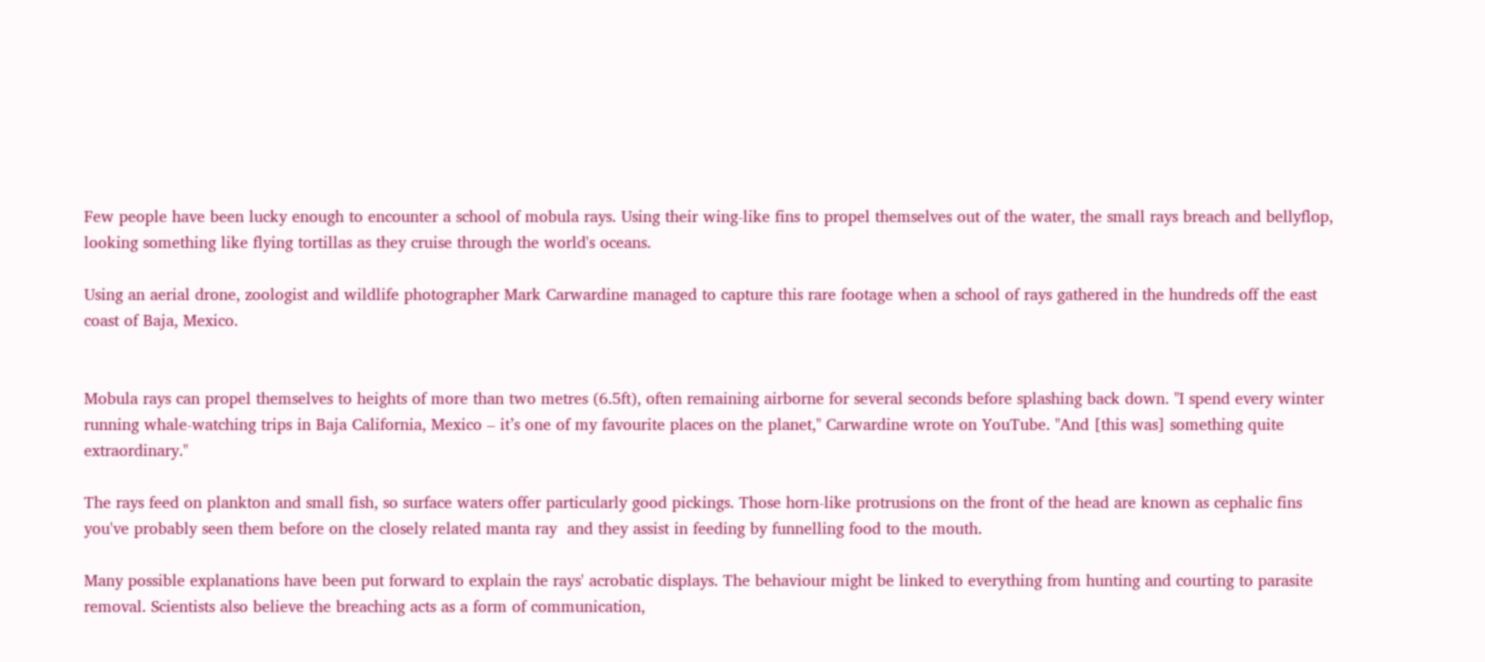Few people have been lucky enough to encounter a school of mobula rays. Using their wing-like fins to propel themselves out of the water, the small rays breach and bellyflop, looking something like flying tortillas as they cruise through the world's oceans.

Using an aerial drone, zoologist and wildlife photographer Mark Carwardine managed to capture this rare footage when a school of rays gathered in the hundreds off the east coast of Baja, Mexico.


Mobula rays can propel themselves to heights of more than two metres (6.5ft), often remaining airborne for several seconds before splashing back down. "I spend every winter running whale-watching trips in Baja California, Mexico – it’s one of my favourite places on the planet," Carwardine wrote on YouTube. "And [this was] something quite extraordinary."

The rays feed on plankton and small fish, so surface waters offer particularly good pickings. Those horn-like protrusions on the front of the head are known as cephalic fins  you've probably seen them before on the closely related manta ray  and they assist in feeding by funnelling food to the mouth.

Many possible explanations have been put forward to explain the rays' acrobatic displays. The behaviour might be linked to everything from hunting and courting to parasite removal. Scientists also believe the breaching acts as a form of communication,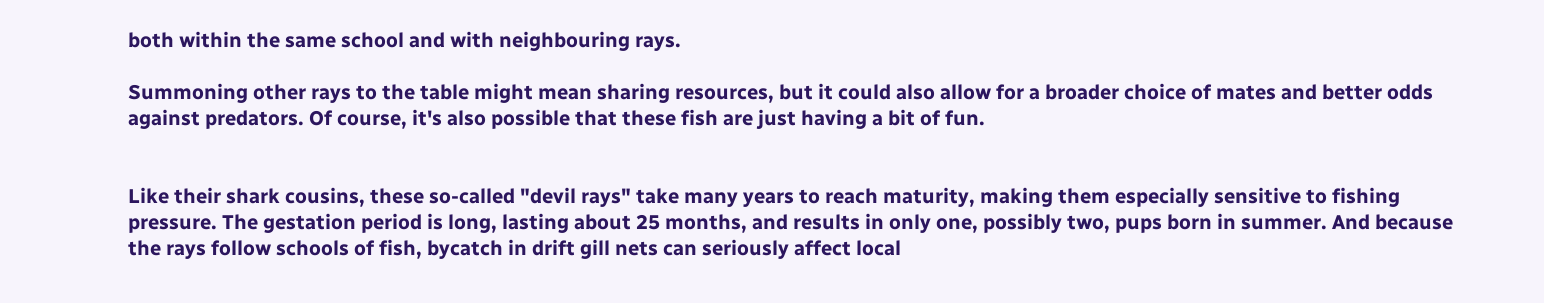both within the same school and with neighbouring rays.

Summoning other rays to the table might mean sharing resources, but it could also allow for a broader choice of mates and better odds against predators. Of course, it's also possible that these fish are just having a bit of fun.


Like their shark cousins, these so-called "devil rays" take many years to reach maturity, making them especially sensitive to fishing pressure. The gestation period is long, lasting about 25 months, and results in only one, possibly two, pups born in summer. And because the rays follow schools of fish, bycatch in drift gill nets can seriously affect local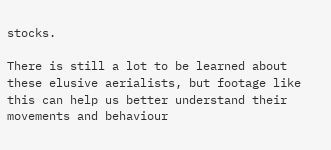stocks.

There is still a lot to be learned about these elusive aerialists, but footage like this can help us better understand their movements and behaviour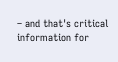– and that's critical information for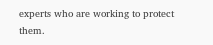experts who are working to protect them.